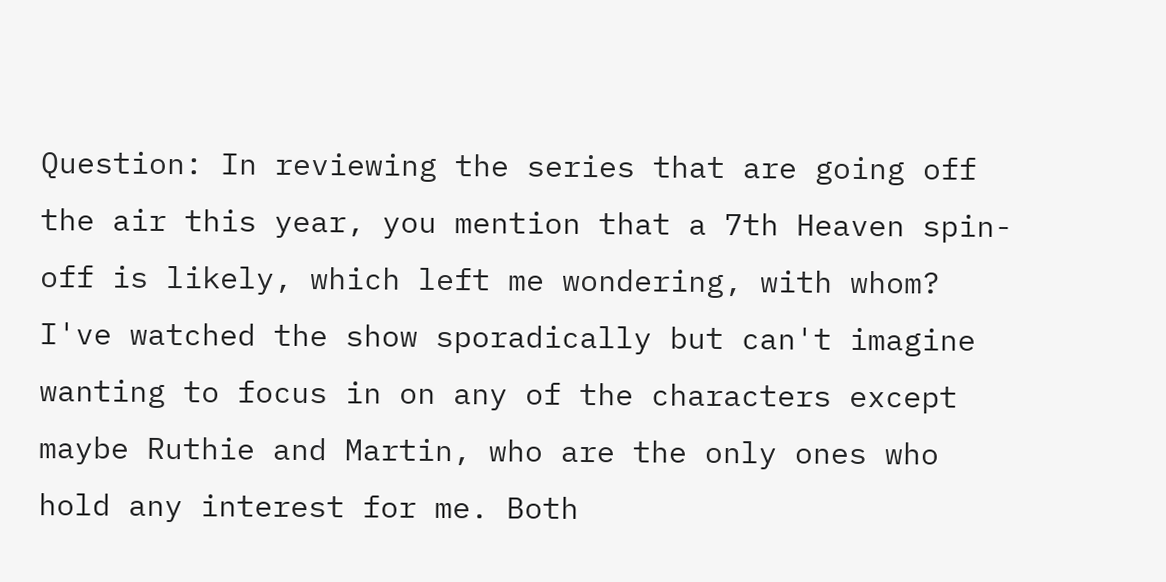Question: In reviewing the series that are going off the air this year, you mention that a 7th Heaven spin-off is likely, which left me wondering, with whom? I've watched the show sporadically but can't imagine wanting to focus in on any of the characters except maybe Ruthie and Martin, who are the only ones who hold any interest for me. Both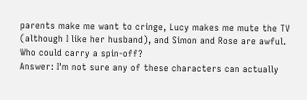parents make me want to cringe, Lucy makes me mute the TV (although I like her husband), and Simon and Rose are awful. Who could carry a spin-off?
Answer: I'm not sure any of these characters can actually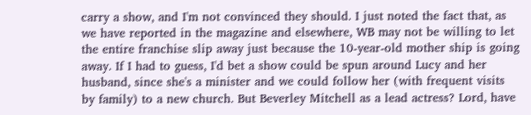carry a show, and I'm not convinced they should. I just noted the fact that, as we have reported in the magazine and elsewhere, WB may not be willing to let the entire franchise slip away just because the 10-year-old mother ship is going away. If I had to guess, I'd bet a show could be spun around Lucy and her husband, since she's a minister and we could follow her (with frequent visits by family) to a new church. But Beverley Mitchell as a lead actress? Lord, have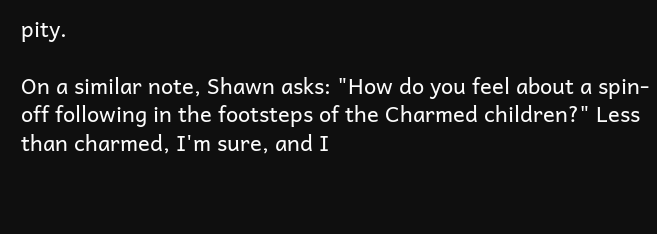pity.

On a similar note, Shawn asks: "How do you feel about a spin-off following in the footsteps of the Charmed children?" Less than charmed, I'm sure, and I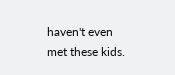haven't even met these kids.